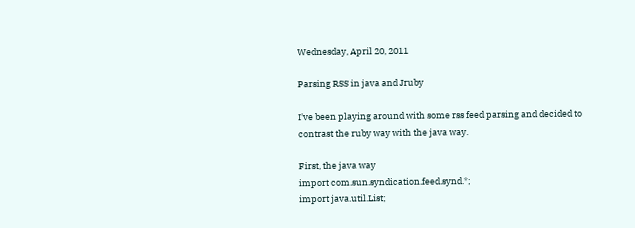Wednesday, April 20, 2011

Parsing RSS in java and Jruby

I've been playing around with some rss feed parsing and decided to contrast the ruby way with the java way.

First, the java way
import com.sun.syndication.feed.synd.*;
import java.util.List;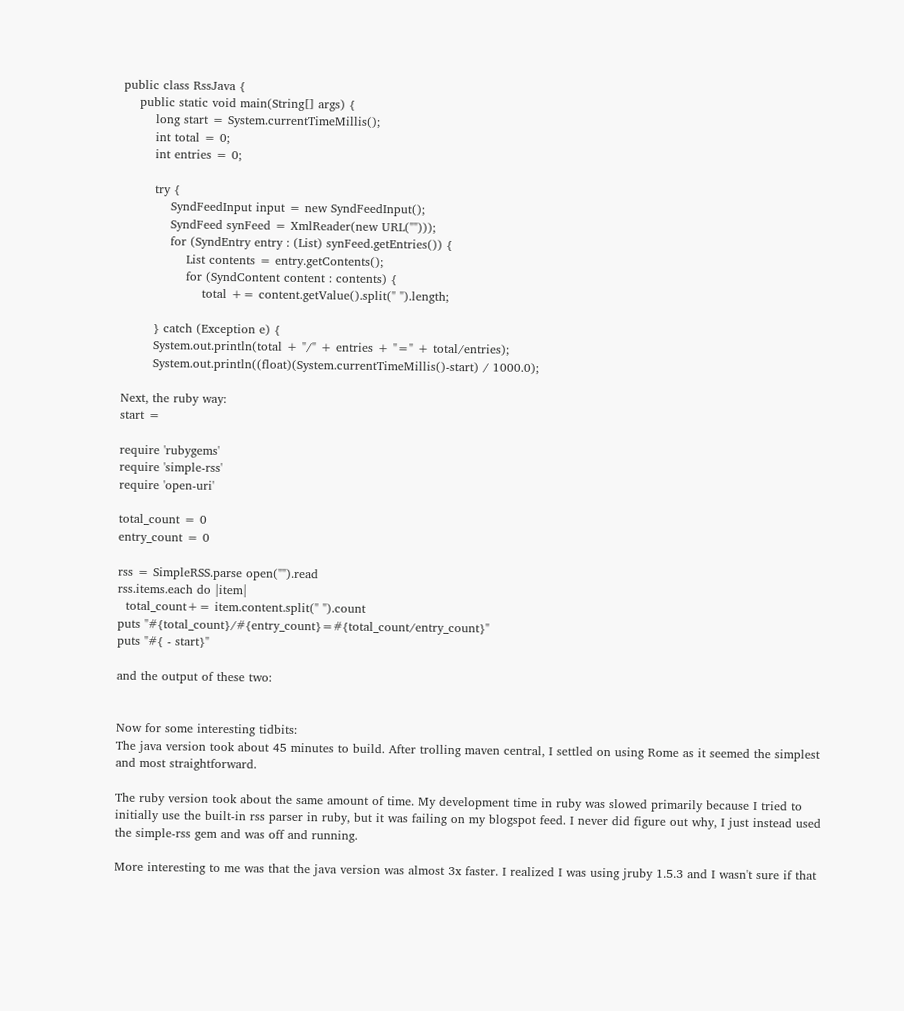public class RssJava {
    public static void main(String[] args) {
        long start = System.currentTimeMillis();
        int total = 0;
        int entries = 0;

        try {
            SyndFeedInput input = new SyndFeedInput();
            SyndFeed synFeed = XmlReader(new URL("")));
            for (SyndEntry entry : (List) synFeed.getEntries()) {
                List contents = entry.getContents();
                for (SyndContent content : contents) {
                    total += content.getValue().split(" ").length;

        } catch (Exception e) {
        System.out.println(total + "/" + entries + "=" + total/entries);
        System.out.println((float)(System.currentTimeMillis()-start) / 1000.0);

Next, the ruby way:
start =

require 'rubygems'
require 'simple-rss'
require 'open-uri'

total_count = 0
entry_count = 0

rss = SimpleRSS.parse open("").read
rss.items.each do |item|
  total_count+= item.content.split(" ").count
puts "#{total_count}/#{entry_count}=#{total_count/entry_count}"
puts "#{ - start}"

and the output of these two:


Now for some interesting tidbits:
The java version took about 45 minutes to build. After trolling maven central, I settled on using Rome as it seemed the simplest and most straightforward.

The ruby version took about the same amount of time. My development time in ruby was slowed primarily because I tried to initially use the built-in rss parser in ruby, but it was failing on my blogspot feed. I never did figure out why, I just instead used the simple-rss gem and was off and running.

More interesting to me was that the java version was almost 3x faster. I realized I was using jruby 1.5.3 and I wasn't sure if that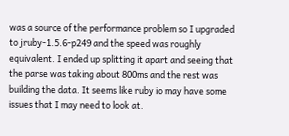was a source of the performance problem so I upgraded to jruby-1.5.6-p249 and the speed was roughly equivalent. I ended up splitting it apart and seeing that the parse was taking about 800ms and the rest was building the data. It seems like ruby io may have some issues that I may need to look at.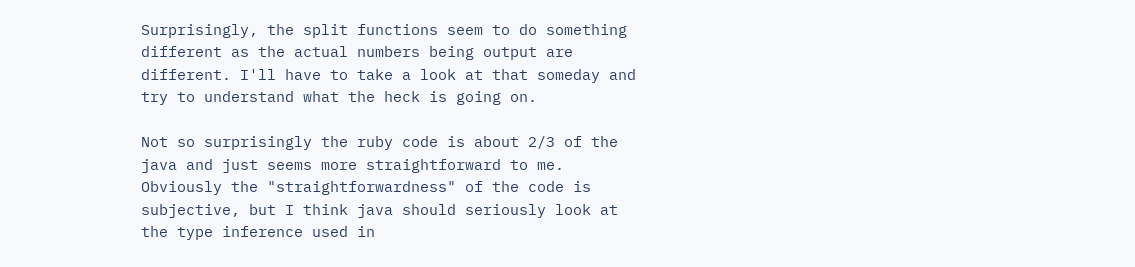Surprisingly, the split functions seem to do something different as the actual numbers being output are different. I'll have to take a look at that someday and try to understand what the heck is going on.

Not so surprisingly the ruby code is about 2/3 of the java and just seems more straightforward to me. Obviously the "straightforwardness" of the code is subjective, but I think java should seriously look at the type inference used in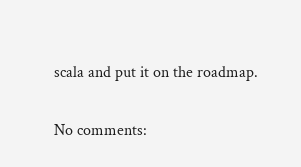scala and put it on the roadmap.

No comments: